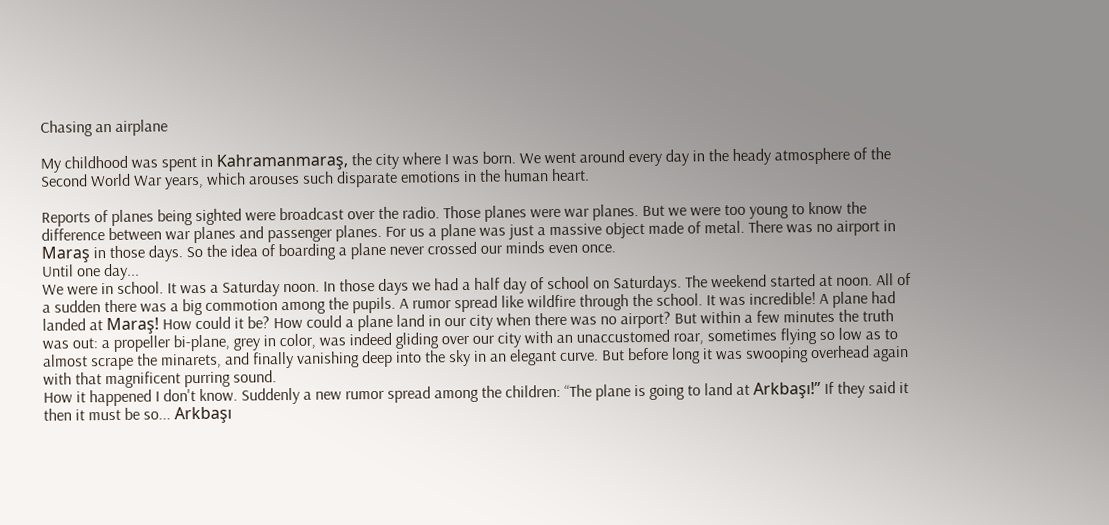Chasing an airplane

My childhood was spent in Kahramanmaraş, the city where I was born. We went around every day in the heady atmosphere of the Second World War years, which arouses such disparate emotions in the human heart.

Reports of planes being sighted were broadcast over the radio. Those planes were war planes. But we were too young to know the difference between war planes and passenger planes. For us a plane was just a massive object made of metal. There was no airport in Maraş in those days. So the idea of boarding a plane never crossed our minds even once.
Until one day...
We were in school. It was a Saturday noon. In those days we had a half day of school on Saturdays. The weekend started at noon. All of a sudden there was a big commotion among the pupils. A rumor spread like wildfire through the school. It was incredible! A plane had landed at Maraş! How could it be? How could a plane land in our city when there was no airport? But within a few minutes the truth was out: a propeller bi-plane, grey in color, was indeed gliding over our city with an unaccustomed roar, sometimes flying so low as to almost scrape the minarets, and finally vanishing deep into the sky in an elegant curve. But before long it was swooping overhead again with that magnificent purring sound.
How it happened I don't know. Suddenly a new rumor spread among the children: “The plane is going to land at Arkbaşı!” If they said it then it must be so... Arkbaşı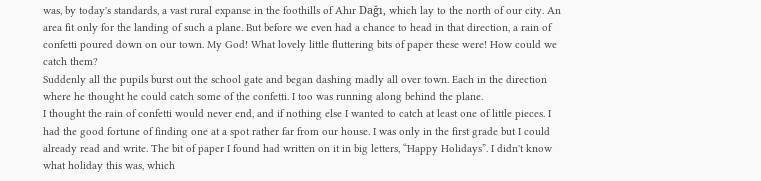was, by today's standards, a vast rural expanse in the foothills of Ahır Dağı, which lay to the north of our city. An area fit only for the landing of such a plane. But before we even had a chance to head in that direction, a rain of confetti poured down on our town. My God! What lovely little fluttering bits of paper these were! How could we catch them?
Suddenly all the pupils burst out the school gate and began dashing madly all over town. Each in the direction where he thought he could catch some of the confetti. I too was running along behind the plane.
I thought the rain of confetti would never end, and if nothing else I wanted to catch at least one of little pieces. I had the good fortune of finding one at a spot rather far from our house. I was only in the first grade but I could already read and write. The bit of paper I found had written on it in big letters, “Happy Holidays”. I didn't know what holiday this was, which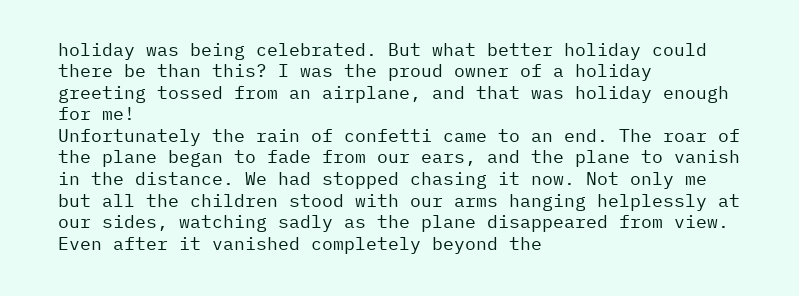holiday was being celebrated. But what better holiday could there be than this? I was the proud owner of a holiday greeting tossed from an airplane, and that was holiday enough for me!
Unfortunately the rain of confetti came to an end. The roar of the plane began to fade from our ears, and the plane to vanish in the distance. We had stopped chasing it now. Not only me but all the children stood with our arms hanging helplessly at our sides, watching sadly as the plane disappeared from view. Even after it vanished completely beyond the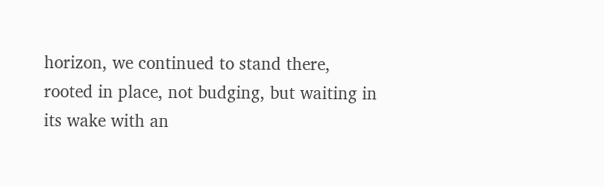horizon, we continued to stand there, rooted in place, not budging, but waiting in its wake with an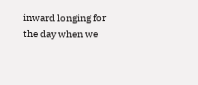inward longing for the day when we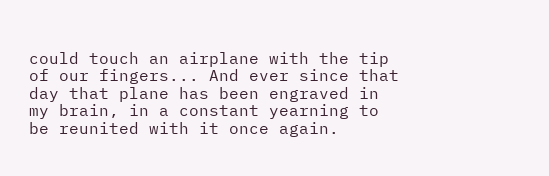could touch an airplane with the tip of our fingers... And ever since that day that plane has been engraved in my brain, in a constant yearning to be reunited with it once again.